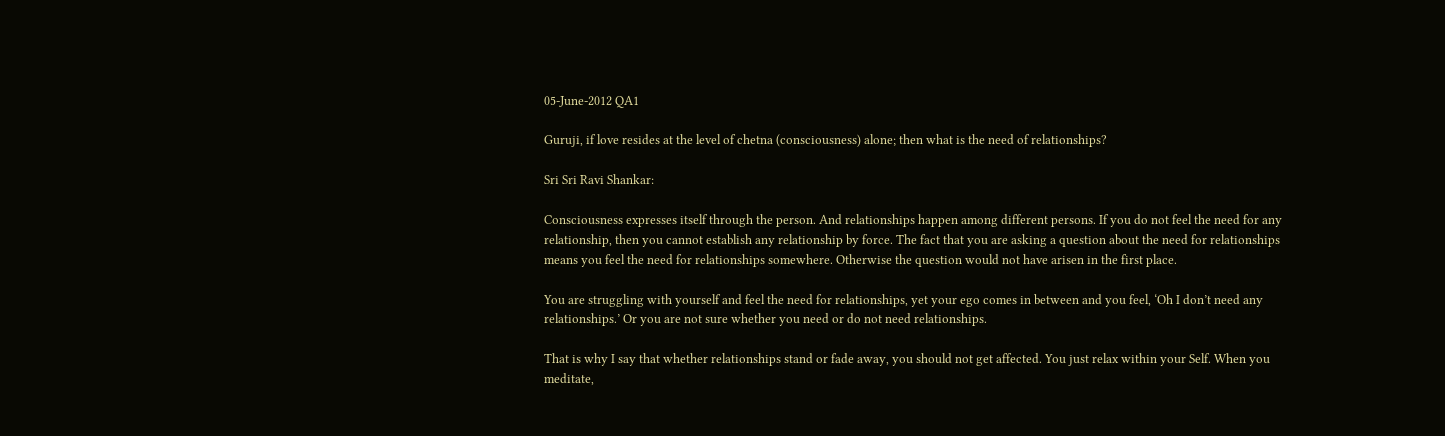05-June-2012 QA1

Guruji, if love resides at the level of chetna (consciousness) alone; then what is the need of relationships?

Sri Sri Ravi Shankar:

Consciousness expresses itself through the person. And relationships happen among different persons. If you do not feel the need for any relationship, then you cannot establish any relationship by force. The fact that you are asking a question about the need for relationships means you feel the need for relationships somewhere. Otherwise the question would not have arisen in the first place.

You are struggling with yourself and feel the need for relationships, yet your ego comes in between and you feel, ‘Oh I don’t need any relationships.’ Or you are not sure whether you need or do not need relationships.

That is why I say that whether relationships stand or fade away, you should not get affected. You just relax within your Self. When you meditate,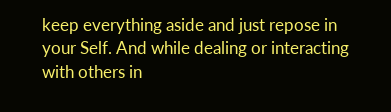keep everything aside and just repose in your Self. And while dealing or interacting with others in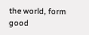the world, form good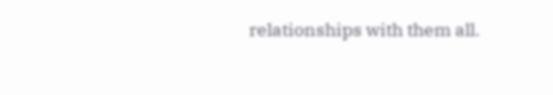relationships with them all.